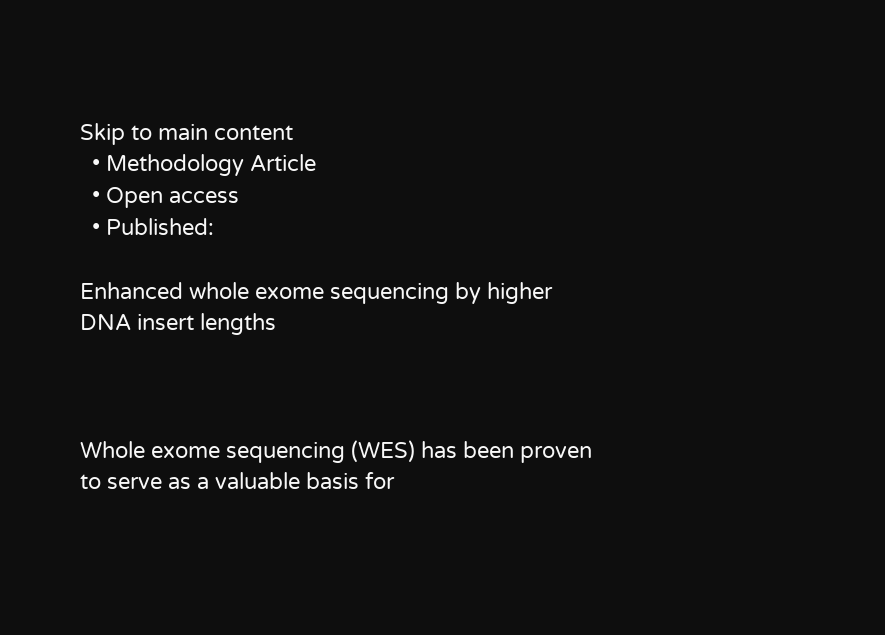Skip to main content
  • Methodology Article
  • Open access
  • Published:

Enhanced whole exome sequencing by higher DNA insert lengths



Whole exome sequencing (WES) has been proven to serve as a valuable basis for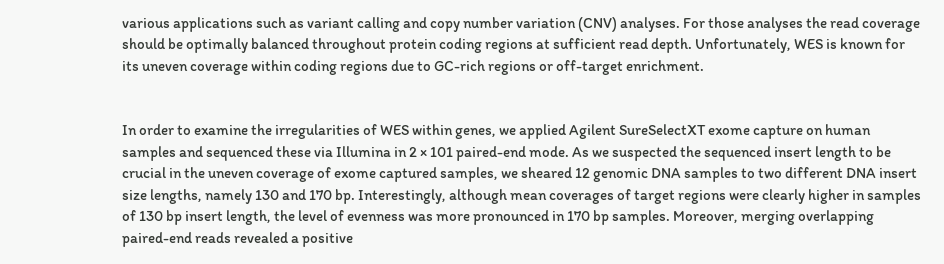various applications such as variant calling and copy number variation (CNV) analyses. For those analyses the read coverage should be optimally balanced throughout protein coding regions at sufficient read depth. Unfortunately, WES is known for its uneven coverage within coding regions due to GC-rich regions or off-target enrichment.


In order to examine the irregularities of WES within genes, we applied Agilent SureSelectXT exome capture on human samples and sequenced these via Illumina in 2 × 101 paired-end mode. As we suspected the sequenced insert length to be crucial in the uneven coverage of exome captured samples, we sheared 12 genomic DNA samples to two different DNA insert size lengths, namely 130 and 170 bp. Interestingly, although mean coverages of target regions were clearly higher in samples of 130 bp insert length, the level of evenness was more pronounced in 170 bp samples. Moreover, merging overlapping paired-end reads revealed a positive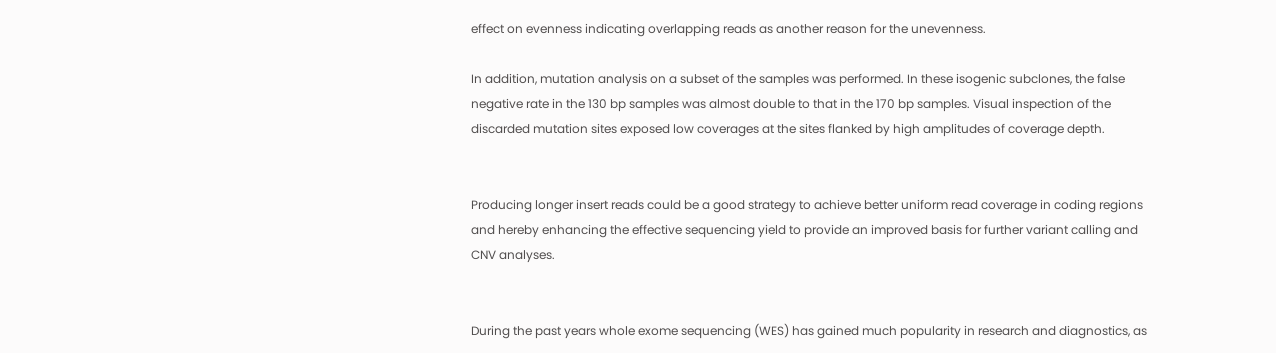effect on evenness indicating overlapping reads as another reason for the unevenness.

In addition, mutation analysis on a subset of the samples was performed. In these isogenic subclones, the false negative rate in the 130 bp samples was almost double to that in the 170 bp samples. Visual inspection of the discarded mutation sites exposed low coverages at the sites flanked by high amplitudes of coverage depth.


Producing longer insert reads could be a good strategy to achieve better uniform read coverage in coding regions and hereby enhancing the effective sequencing yield to provide an improved basis for further variant calling and CNV analyses.


During the past years whole exome sequencing (WES) has gained much popularity in research and diagnostics, as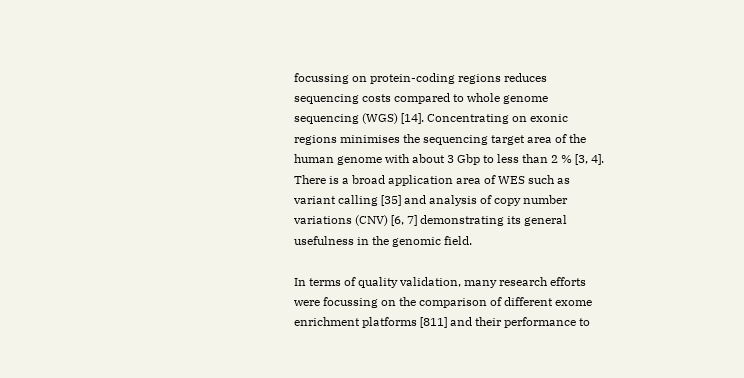focussing on protein-coding regions reduces sequencing costs compared to whole genome sequencing (WGS) [14]. Concentrating on exonic regions minimises the sequencing target area of the human genome with about 3 Gbp to less than 2 % [3, 4]. There is a broad application area of WES such as variant calling [35] and analysis of copy number variations (CNV) [6, 7] demonstrating its general usefulness in the genomic field.

In terms of quality validation, many research efforts were focussing on the comparison of different exome enrichment platforms [811] and their performance to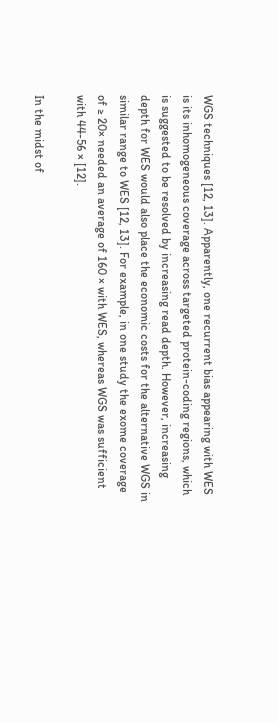WGS techniques [12, 13]. Apparently, one recurrent bias appearing with WES is its inhomogeneous coverage across targeted protein-coding regions, which is suggested to be resolved by increasing read depth. However, increasing depth for WES would also place the economic costs for the alternative WGS in similar range to WES [12, 13]. For example, in one study the exome coverage of ≥ 20× needed an average of 160 × with WES, whereas WGS was sufficient with 44-56 × [12].

In the midst of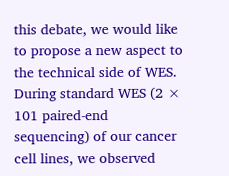this debate, we would like to propose a new aspect to the technical side of WES. During standard WES (2 × 101 paired-end sequencing) of our cancer cell lines, we observed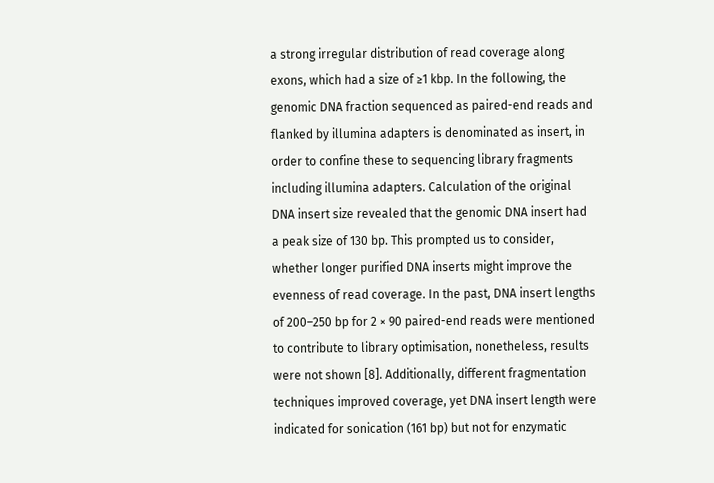a strong irregular distribution of read coverage along exons, which had a size of ≥1 kbp. In the following, the genomic DNA fraction sequenced as paired-end reads and flanked by illumina adapters is denominated as insert, in order to confine these to sequencing library fragments including illumina adapters. Calculation of the original DNA insert size revealed that the genomic DNA insert had a peak size of 130 bp. This prompted us to consider, whether longer purified DNA inserts might improve the evenness of read coverage. In the past, DNA insert lengths of 200–250 bp for 2 × 90 paired-end reads were mentioned to contribute to library optimisation, nonetheless, results were not shown [8]. Additionally, different fragmentation techniques improved coverage, yet DNA insert length were indicated for sonication (161 bp) but not for enzymatic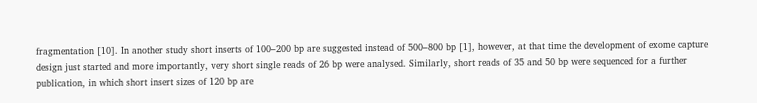fragmentation [10]. In another study short inserts of 100–200 bp are suggested instead of 500–800 bp [1], however, at that time the development of exome capture design just started and more importantly, very short single reads of 26 bp were analysed. Similarly, short reads of 35 and 50 bp were sequenced for a further publication, in which short insert sizes of 120 bp are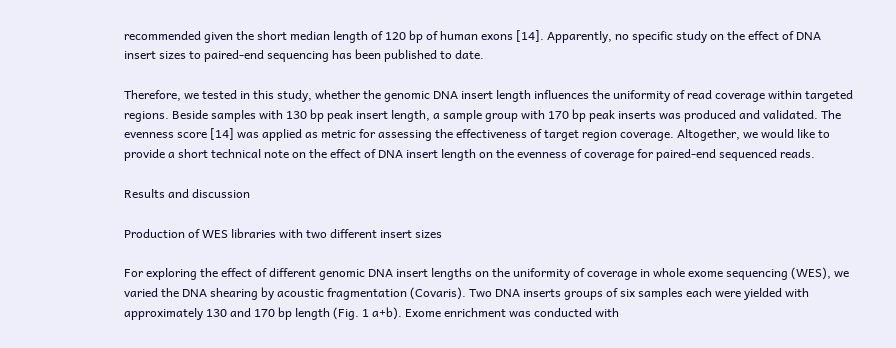recommended given the short median length of 120 bp of human exons [14]. Apparently, no specific study on the effect of DNA insert sizes to paired-end sequencing has been published to date.

Therefore, we tested in this study, whether the genomic DNA insert length influences the uniformity of read coverage within targeted regions. Beside samples with 130 bp peak insert length, a sample group with 170 bp peak inserts was produced and validated. The evenness score [14] was applied as metric for assessing the effectiveness of target region coverage. Altogether, we would like to provide a short technical note on the effect of DNA insert length on the evenness of coverage for paired-end sequenced reads.

Results and discussion

Production of WES libraries with two different insert sizes

For exploring the effect of different genomic DNA insert lengths on the uniformity of coverage in whole exome sequencing (WES), we varied the DNA shearing by acoustic fragmentation (Covaris). Two DNA inserts groups of six samples each were yielded with approximately 130 and 170 bp length (Fig. 1 a+b). Exome enrichment was conducted with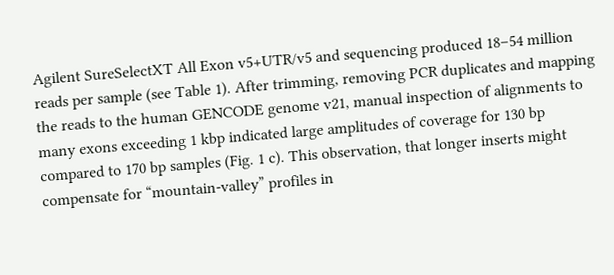Agilent SureSelectXT All Exon v5+UTR/v5 and sequencing produced 18–54 million reads per sample (see Table 1). After trimming, removing PCR duplicates and mapping the reads to the human GENCODE genome v21, manual inspection of alignments to many exons exceeding 1 kbp indicated large amplitudes of coverage for 130 bp compared to 170 bp samples (Fig. 1 c). This observation, that longer inserts might compensate for “mountain-valley” profiles in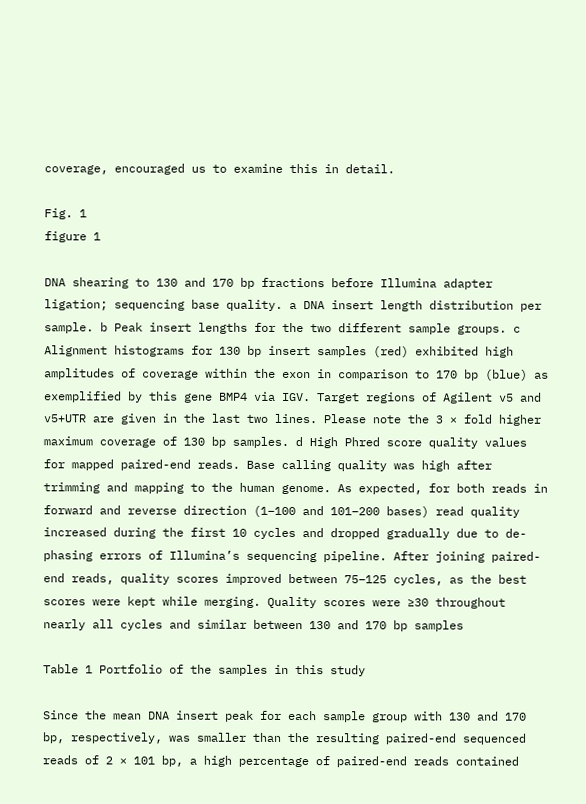coverage, encouraged us to examine this in detail.

Fig. 1
figure 1

DNA shearing to 130 and 170 bp fractions before Illumina adapter ligation; sequencing base quality. a DNA insert length distribution per sample. b Peak insert lengths for the two different sample groups. c Alignment histograms for 130 bp insert samples (red) exhibited high amplitudes of coverage within the exon in comparison to 170 bp (blue) as exemplified by this gene BMP4 via IGV. Target regions of Agilent v5 and v5+UTR are given in the last two lines. Please note the 3 × fold higher maximum coverage of 130 bp samples. d High Phred score quality values for mapped paired-end reads. Base calling quality was high after trimming and mapping to the human genome. As expected, for both reads in forward and reverse direction (1–100 and 101–200 bases) read quality increased during the first 10 cycles and dropped gradually due to de-phasing errors of Illumina’s sequencing pipeline. After joining paired-end reads, quality scores improved between 75–125 cycles, as the best scores were kept while merging. Quality scores were ≥30 throughout nearly all cycles and similar between 130 and 170 bp samples

Table 1 Portfolio of the samples in this study

Since the mean DNA insert peak for each sample group with 130 and 170 bp, respectively, was smaller than the resulting paired-end sequenced reads of 2 × 101 bp, a high percentage of paired-end reads contained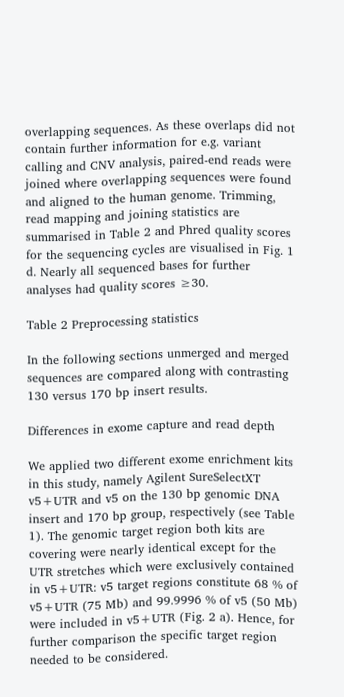overlapping sequences. As these overlaps did not contain further information for e.g. variant calling and CNV analysis, paired-end reads were joined where overlapping sequences were found and aligned to the human genome. Trimming, read mapping and joining statistics are summarised in Table 2 and Phred quality scores for the sequencing cycles are visualised in Fig. 1 d. Nearly all sequenced bases for further analyses had quality scores ≥30.

Table 2 Preprocessing statistics

In the following sections unmerged and merged sequences are compared along with contrasting 130 versus 170 bp insert results.

Differences in exome capture and read depth

We applied two different exome enrichment kits in this study, namely Agilent SureSelectXT v5+UTR and v5 on the 130 bp genomic DNA insert and 170 bp group, respectively (see Table 1). The genomic target region both kits are covering were nearly identical except for the UTR stretches which were exclusively contained in v5+UTR: v5 target regions constitute 68 % of v5+UTR (75 Mb) and 99.9996 % of v5 (50 Mb) were included in v5+UTR (Fig. 2 a). Hence, for further comparison the specific target region needed to be considered.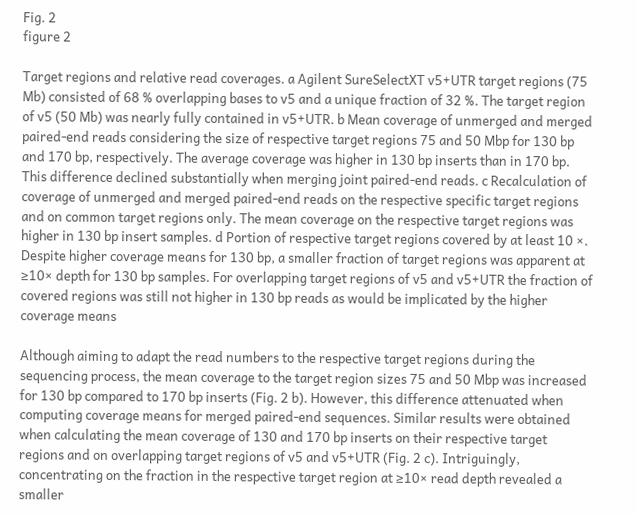Fig. 2
figure 2

Target regions and relative read coverages. a Agilent SureSelectXT v5+UTR target regions (75 Mb) consisted of 68 % overlapping bases to v5 and a unique fraction of 32 %. The target region of v5 (50 Mb) was nearly fully contained in v5+UTR. b Mean coverage of unmerged and merged paired-end reads considering the size of respective target regions 75 and 50 Mbp for 130 bp and 170 bp, respectively. The average coverage was higher in 130 bp inserts than in 170 bp. This difference declined substantially when merging joint paired-end reads. c Recalculation of coverage of unmerged and merged paired-end reads on the respective specific target regions and on common target regions only. The mean coverage on the respective target regions was higher in 130 bp insert samples. d Portion of respective target regions covered by at least 10 ×. Despite higher coverage means for 130 bp, a smaller fraction of target regions was apparent at ≥10× depth for 130 bp samples. For overlapping target regions of v5 and v5+UTR the fraction of covered regions was still not higher in 130 bp reads as would be implicated by the higher coverage means

Although aiming to adapt the read numbers to the respective target regions during the sequencing process, the mean coverage to the target region sizes 75 and 50 Mbp was increased for 130 bp compared to 170 bp inserts (Fig. 2 b). However, this difference attenuated when computing coverage means for merged paired-end sequences. Similar results were obtained when calculating the mean coverage of 130 and 170 bp inserts on their respective target regions and on overlapping target regions of v5 and v5+UTR (Fig. 2 c). Intriguingly, concentrating on the fraction in the respective target region at ≥10× read depth revealed a smaller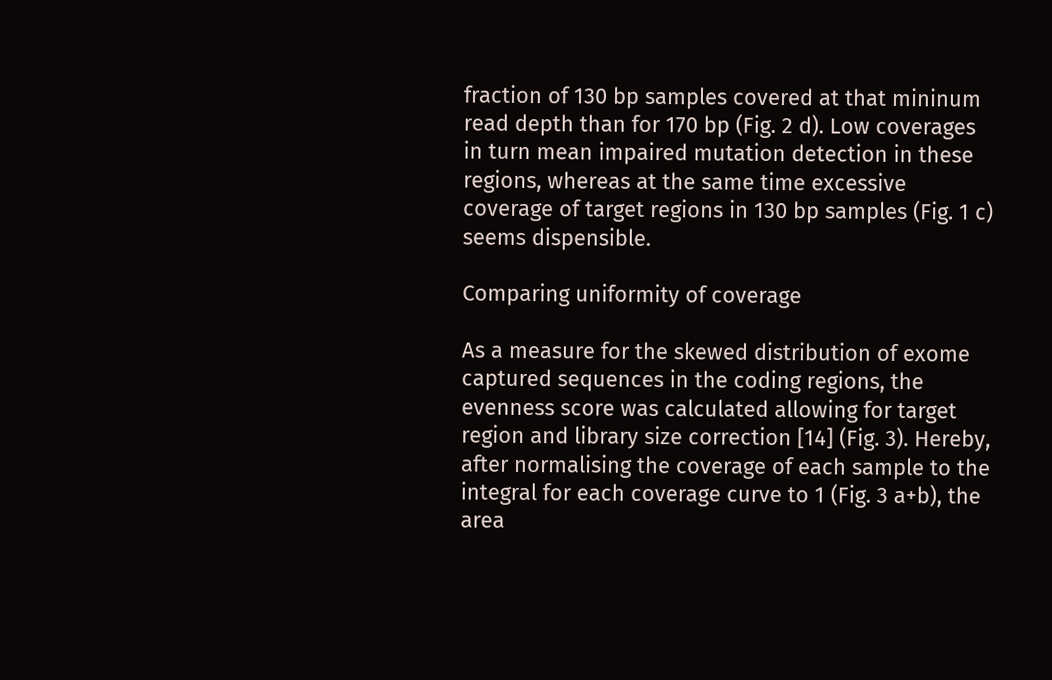fraction of 130 bp samples covered at that mininum read depth than for 170 bp (Fig. 2 d). Low coverages in turn mean impaired mutation detection in these regions, whereas at the same time excessive coverage of target regions in 130 bp samples (Fig. 1 c) seems dispensible.

Comparing uniformity of coverage

As a measure for the skewed distribution of exome captured sequences in the coding regions, the evenness score was calculated allowing for target region and library size correction [14] (Fig. 3). Hereby, after normalising the coverage of each sample to the integral for each coverage curve to 1 (Fig. 3 a+b), the area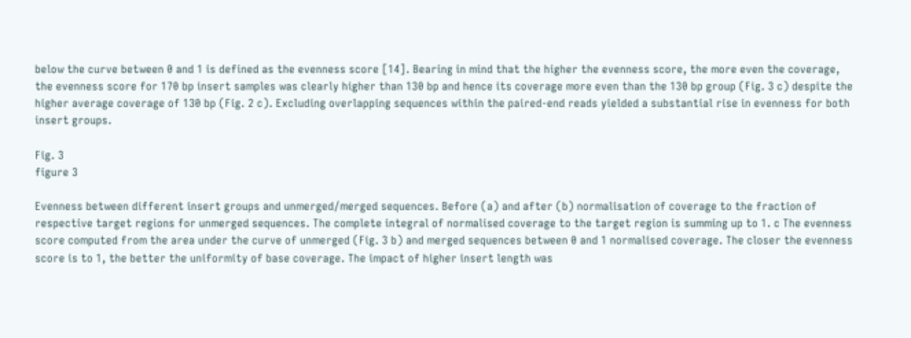below the curve between 0 and 1 is defined as the evenness score [14]. Bearing in mind that the higher the evenness score, the more even the coverage, the evenness score for 170 bp insert samples was clearly higher than 130 bp and hence its coverage more even than the 130 bp group (Fig. 3 c) despite the higher average coverage of 130 bp (Fig. 2 c). Excluding overlapping sequences within the paired-end reads yielded a substantial rise in evenness for both insert groups.

Fig. 3
figure 3

Evenness between different insert groups and unmerged/merged sequences. Before (a) and after (b) normalisation of coverage to the fraction of respective target regions for unmerged sequences. The complete integral of normalised coverage to the target region is summing up to 1. c The evenness score computed from the area under the curve of unmerged (Fig. 3 b) and merged sequences between 0 and 1 normalised coverage. The closer the evenness score is to 1, the better the uniformity of base coverage. The impact of higher insert length was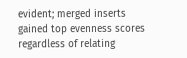evident; merged inserts gained top evenness scores regardless of relating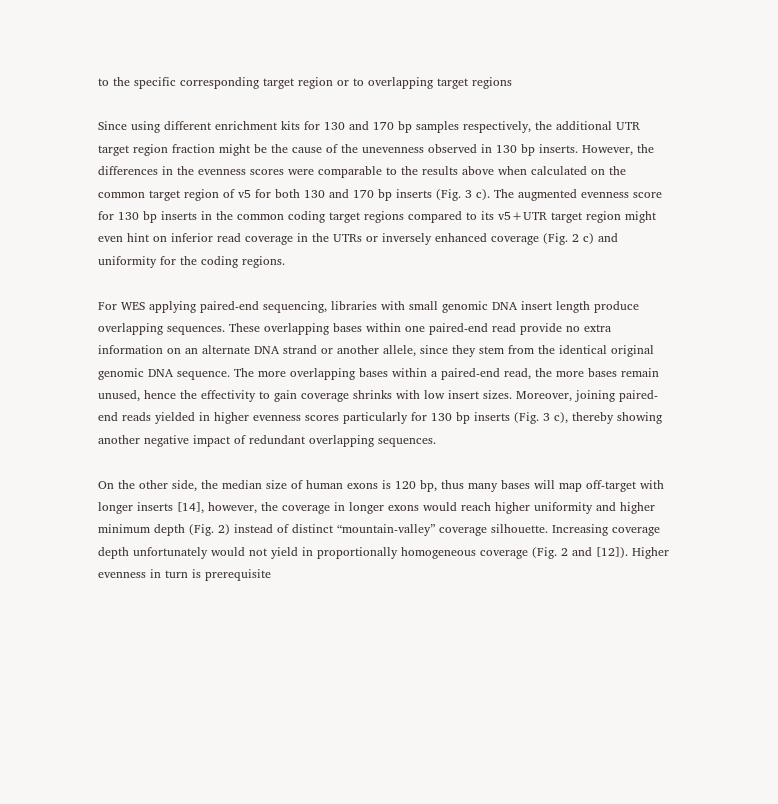to the specific corresponding target region or to overlapping target regions

Since using different enrichment kits for 130 and 170 bp samples respectively, the additional UTR target region fraction might be the cause of the unevenness observed in 130 bp inserts. However, the differences in the evenness scores were comparable to the results above when calculated on the common target region of v5 for both 130 and 170 bp inserts (Fig. 3 c). The augmented evenness score for 130 bp inserts in the common coding target regions compared to its v5+UTR target region might even hint on inferior read coverage in the UTRs or inversely enhanced coverage (Fig. 2 c) and uniformity for the coding regions.

For WES applying paired-end sequencing, libraries with small genomic DNA insert length produce overlapping sequences. These overlapping bases within one paired-end read provide no extra information on an alternate DNA strand or another allele, since they stem from the identical original genomic DNA sequence. The more overlapping bases within a paired-end read, the more bases remain unused, hence the effectivity to gain coverage shrinks with low insert sizes. Moreover, joining paired-end reads yielded in higher evenness scores particularly for 130 bp inserts (Fig. 3 c), thereby showing another negative impact of redundant overlapping sequences.

On the other side, the median size of human exons is 120 bp, thus many bases will map off-target with longer inserts [14], however, the coverage in longer exons would reach higher uniformity and higher minimum depth (Fig. 2) instead of distinct “mountain-valley” coverage silhouette. Increasing coverage depth unfortunately would not yield in proportionally homogeneous coverage (Fig. 2 and [12]). Higher evenness in turn is prerequisite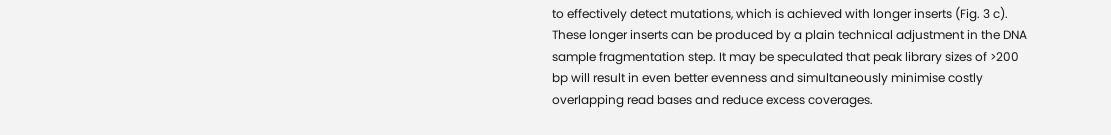to effectively detect mutations, which is achieved with longer inserts (Fig. 3 c). These longer inserts can be produced by a plain technical adjustment in the DNA sample fragmentation step. It may be speculated that peak library sizes of >200 bp will result in even better evenness and simultaneously minimise costly overlapping read bases and reduce excess coverages.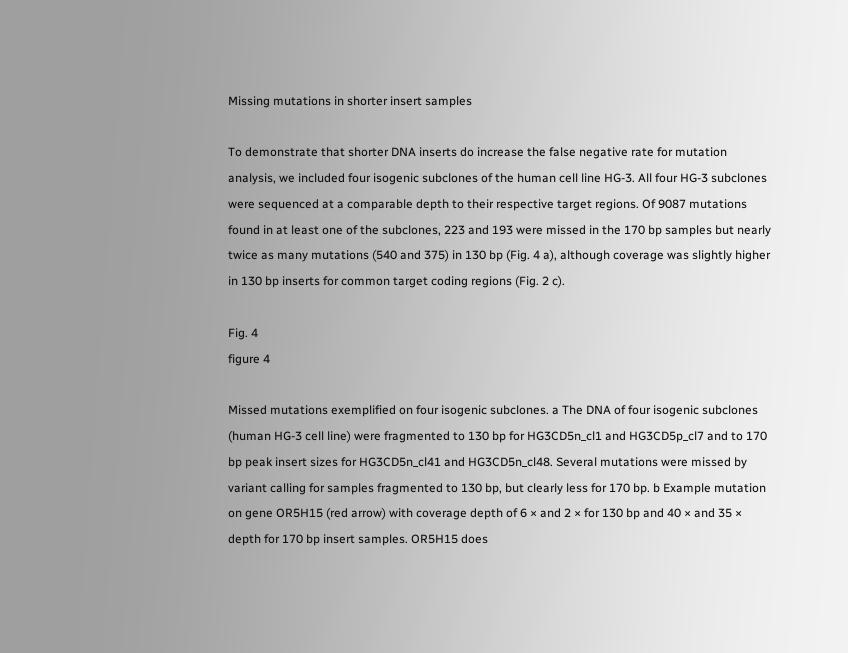Missing mutations in shorter insert samples

To demonstrate that shorter DNA inserts do increase the false negative rate for mutation analysis, we included four isogenic subclones of the human cell line HG-3. All four HG-3 subclones were sequenced at a comparable depth to their respective target regions. Of 9087 mutations found in at least one of the subclones, 223 and 193 were missed in the 170 bp samples but nearly twice as many mutations (540 and 375) in 130 bp (Fig. 4 a), although coverage was slightly higher in 130 bp inserts for common target coding regions (Fig. 2 c).

Fig. 4
figure 4

Missed mutations exemplified on four isogenic subclones. a The DNA of four isogenic subclones (human HG-3 cell line) were fragmented to 130 bp for HG3CD5n_cl1 and HG3CD5p_cl7 and to 170 bp peak insert sizes for HG3CD5n_cl41 and HG3CD5n_cl48. Several mutations were missed by variant calling for samples fragmented to 130 bp, but clearly less for 170 bp. b Example mutation on gene OR5H15 (red arrow) with coverage depth of 6 × and 2 × for 130 bp and 40 × and 35 × depth for 170 bp insert samples. OR5H15 does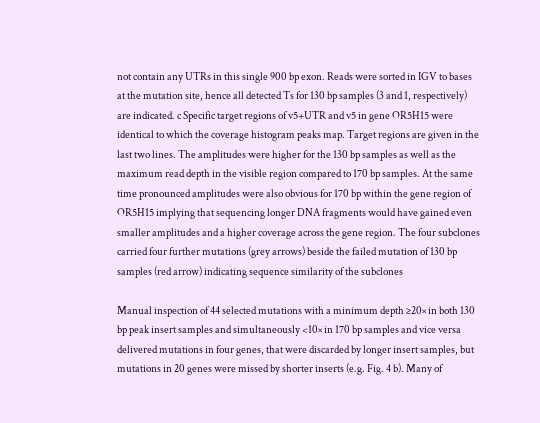not contain any UTRs in this single 900 bp exon. Reads were sorted in IGV to bases at the mutation site, hence all detected Ts for 130 bp samples (3 and 1, respectively) are indicated. c Specific target regions of v5+UTR and v5 in gene OR5H15 were identical to which the coverage histogram peaks map. Target regions are given in the last two lines. The amplitudes were higher for the 130 bp samples as well as the maximum read depth in the visible region compared to 170 bp samples. At the same time pronounced amplitudes were also obvious for 170 bp within the gene region of OR5H15 implying that sequencing longer DNA fragments would have gained even smaller amplitudes and a higher coverage across the gene region. The four subclones carried four further mutations (grey arrows) beside the failed mutation of 130 bp samples (red arrow) indicating sequence similarity of the subclones

Manual inspection of 44 selected mutations with a minimum depth ≥20× in both 130 bp peak insert samples and simultaneously <10× in 170 bp samples and vice versa delivered mutations in four genes, that were discarded by longer insert samples, but mutations in 20 genes were missed by shorter inserts (e.g. Fig. 4 b). Many of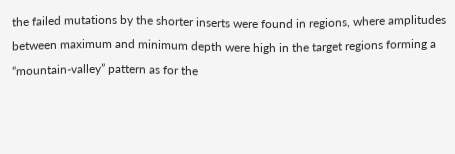the failed mutations by the shorter inserts were found in regions, where amplitudes between maximum and minimum depth were high in the target regions forming a “mountain-valley” pattern as for the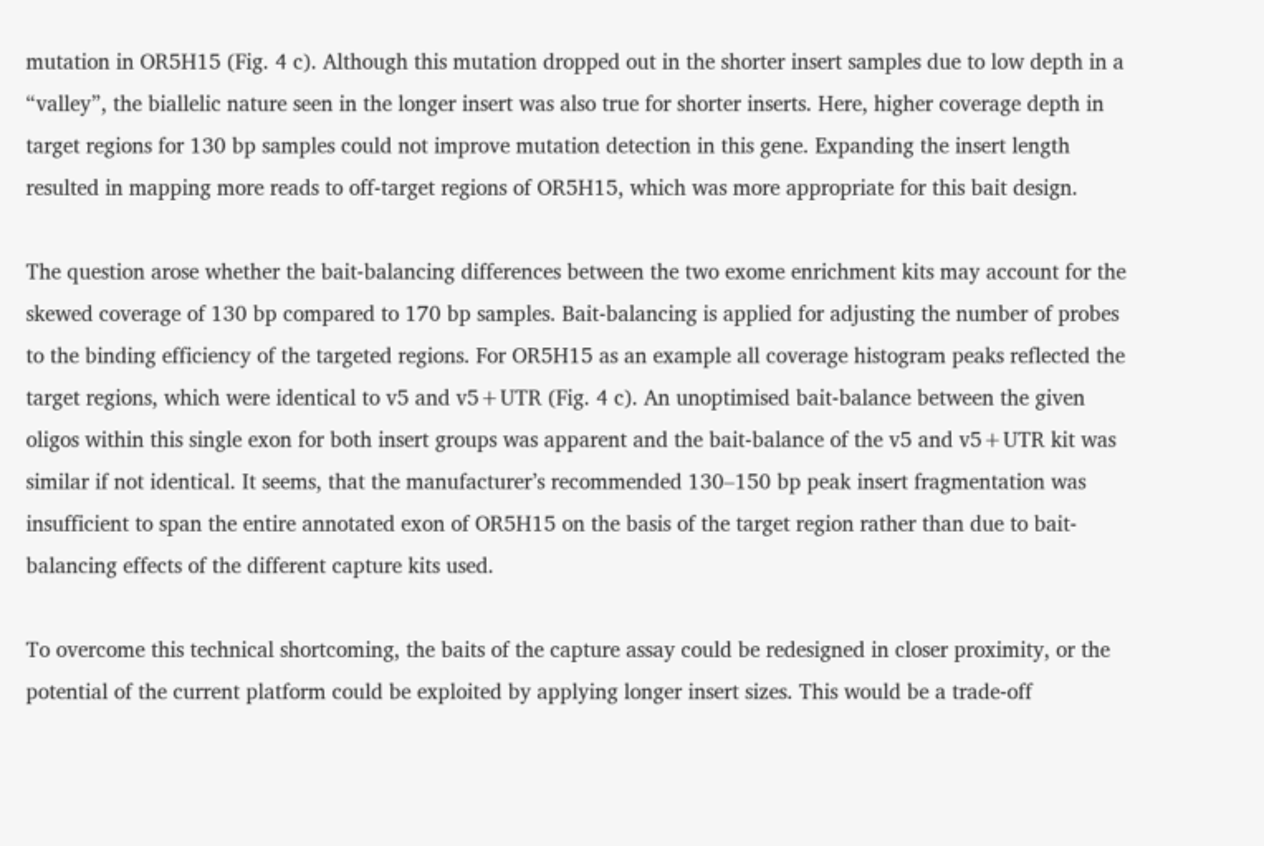mutation in OR5H15 (Fig. 4 c). Although this mutation dropped out in the shorter insert samples due to low depth in a “valley”, the biallelic nature seen in the longer insert was also true for shorter inserts. Here, higher coverage depth in target regions for 130 bp samples could not improve mutation detection in this gene. Expanding the insert length resulted in mapping more reads to off-target regions of OR5H15, which was more appropriate for this bait design.

The question arose whether the bait-balancing differences between the two exome enrichment kits may account for the skewed coverage of 130 bp compared to 170 bp samples. Bait-balancing is applied for adjusting the number of probes to the binding efficiency of the targeted regions. For OR5H15 as an example all coverage histogram peaks reflected the target regions, which were identical to v5 and v5+UTR (Fig. 4 c). An unoptimised bait-balance between the given oligos within this single exon for both insert groups was apparent and the bait-balance of the v5 and v5+UTR kit was similar if not identical. It seems, that the manufacturer’s recommended 130–150 bp peak insert fragmentation was insufficient to span the entire annotated exon of OR5H15 on the basis of the target region rather than due to bait-balancing effects of the different capture kits used.

To overcome this technical shortcoming, the baits of the capture assay could be redesigned in closer proximity, or the potential of the current platform could be exploited by applying longer insert sizes. This would be a trade-off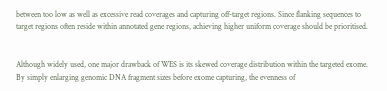between too low as well as excessive read coverages and capturing off-target regions. Since flanking sequences to target regions often reside within annotated gene regions, achieving higher uniform coverage should be prioritised.


Although widely used, one major drawback of WES is its skewed coverage distribution within the targeted exome. By simply enlarging genomic DNA fragment sizes before exome capturing, the evenness of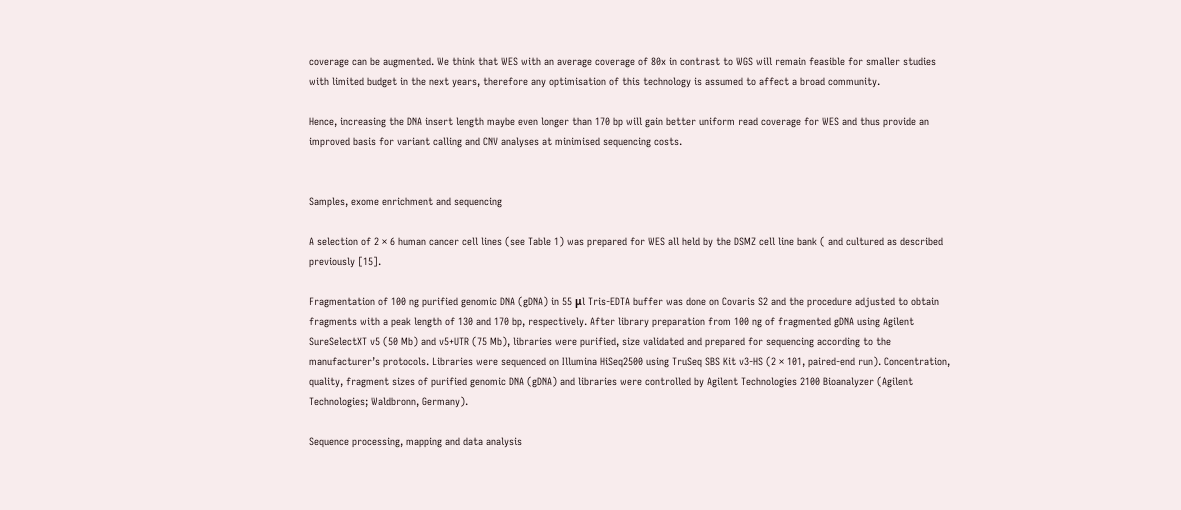coverage can be augmented. We think that WES with an average coverage of 80x in contrast to WGS will remain feasible for smaller studies with limited budget in the next years, therefore any optimisation of this technology is assumed to affect a broad community.

Hence, increasing the DNA insert length maybe even longer than 170 bp will gain better uniform read coverage for WES and thus provide an improved basis for variant calling and CNV analyses at minimised sequencing costs.


Samples, exome enrichment and sequencing

A selection of 2 × 6 human cancer cell lines (see Table 1) was prepared for WES all held by the DSMZ cell line bank ( and cultured as described previously [15].

Fragmentation of 100 ng purified genomic DNA (gDNA) in 55 μl Tris-EDTA buffer was done on Covaris S2 and the procedure adjusted to obtain fragments with a peak length of 130 and 170 bp, respectively. After library preparation from 100 ng of fragmented gDNA using Agilent SureSelectXT v5 (50 Mb) and v5+UTR (75 Mb), libraries were purified, size validated and prepared for sequencing according to the manufacturer’s protocols. Libraries were sequenced on Illumina HiSeq2500 using TruSeq SBS Kit v3-HS (2 × 101, paired-end run). Concentration, quality, fragment sizes of purified genomic DNA (gDNA) and libraries were controlled by Agilent Technologies 2100 Bioanalyzer (Agilent Technologies; Waldbronn, Germany).

Sequence processing, mapping and data analysis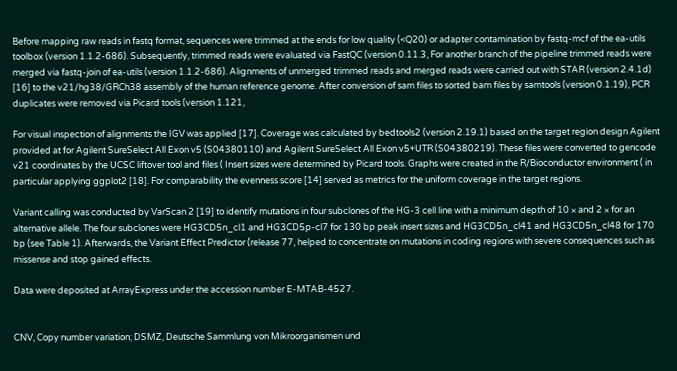Before mapping raw reads in fastq format, sequences were trimmed at the ends for low quality (<Q20) or adapter contamination by fastq-mcf of the ea-utils toolbox (version 1.1.2-686). Subsequently, trimmed reads were evaluated via FastQC (version 0.11.3, For another branch of the pipeline trimmed reads were merged via fastq-join of ea-utils (version 1.1.2-686). Alignments of unmerged trimmed reads and merged reads were carried out with STAR (version 2.4.1d) [16] to the v21/hg38/GRCh38 assembly of the human reference genome. After conversion of sam files to sorted bam files by samtools (version 0.1.19), PCR duplicates were removed via Picard tools (version 1.121,

For visual inspection of alignments the IGV was applied [17]. Coverage was calculated by bedtools2 (version 2.19.1) based on the target region design Agilent provided at for Agilent SureSelect All Exon v5 (S04380110) and Agilent SureSelect All Exon v5+UTR (S04380219). These files were converted to gencode v21 coordinates by the UCSC liftover tool and files ( Insert sizes were determined by Picard tools. Graphs were created in the R/Bioconductor environment ( in particular applying ggplot2 [18]. For comparability the evenness score [14] served as metrics for the uniform coverage in the target regions.

Variant calling was conducted by VarScan 2 [19] to identify mutations in four subclones of the HG-3 cell line with a minimum depth of 10 × and 2 × for an alternative allele. The four subclones were HG3CD5n_cl1 and HG3CD5p-cl7 for 130 bp peak insert sizes and HG3CD5n_cl41 and HG3CD5n_cl48 for 170 bp (see Table 1). Afterwards, the Variant Effect Predictor (release 77, helped to concentrate on mutations in coding regions with severe consequences such as missense and stop gained effects.

Data were deposited at ArrayExpress under the accession number E-MTAB-4527.


CNV, Copy number variation; DSMZ, Deutsche Sammlung von Mikroorganismen und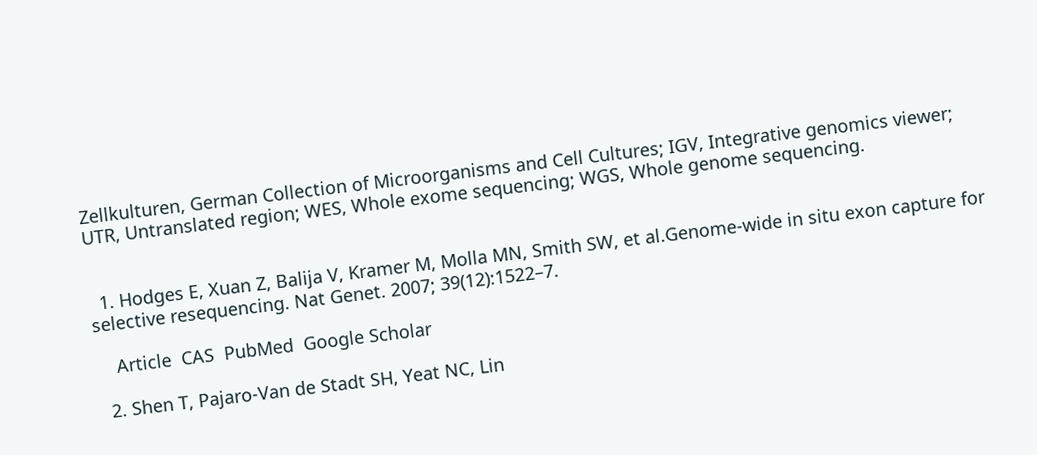Zellkulturen, German Collection of Microorganisms and Cell Cultures; IGV, Integrative genomics viewer; UTR, Untranslated region; WES, Whole exome sequencing; WGS, Whole genome sequencing.


  1. Hodges E, Xuan Z, Balija V, Kramer M, Molla MN, Smith SW, et al.Genome-wide in situ exon capture for selective resequencing. Nat Genet. 2007; 39(12):1522–7.

    Article  CAS  PubMed  Google Scholar

  2. Shen T, Pajaro-Van de Stadt SH, Yeat NC, Lin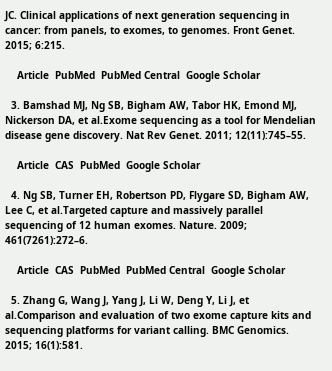JC. Clinical applications of next generation sequencing in cancer: from panels, to exomes, to genomes. Front Genet. 2015; 6:215.

    Article  PubMed  PubMed Central  Google Scholar

  3. Bamshad MJ, Ng SB, Bigham AW, Tabor HK, Emond MJ, Nickerson DA, et al.Exome sequencing as a tool for Mendelian disease gene discovery. Nat Rev Genet. 2011; 12(11):745–55.

    Article  CAS  PubMed  Google Scholar

  4. Ng SB, Turner EH, Robertson PD, Flygare SD, Bigham AW, Lee C, et al.Targeted capture and massively parallel sequencing of 12 human exomes. Nature. 2009; 461(7261):272–6.

    Article  CAS  PubMed  PubMed Central  Google Scholar

  5. Zhang G, Wang J, Yang J, Li W, Deng Y, Li J, et al.Comparison and evaluation of two exome capture kits and sequencing platforms for variant calling. BMC Genomics. 2015; 16(1):581.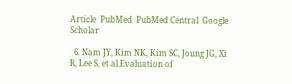Article  PubMed  PubMed Central  Google Scholar

  6. Nam JY, Kim NK, Kim SC, Joung JG, Xi R, Lee S, et al.Evaluation of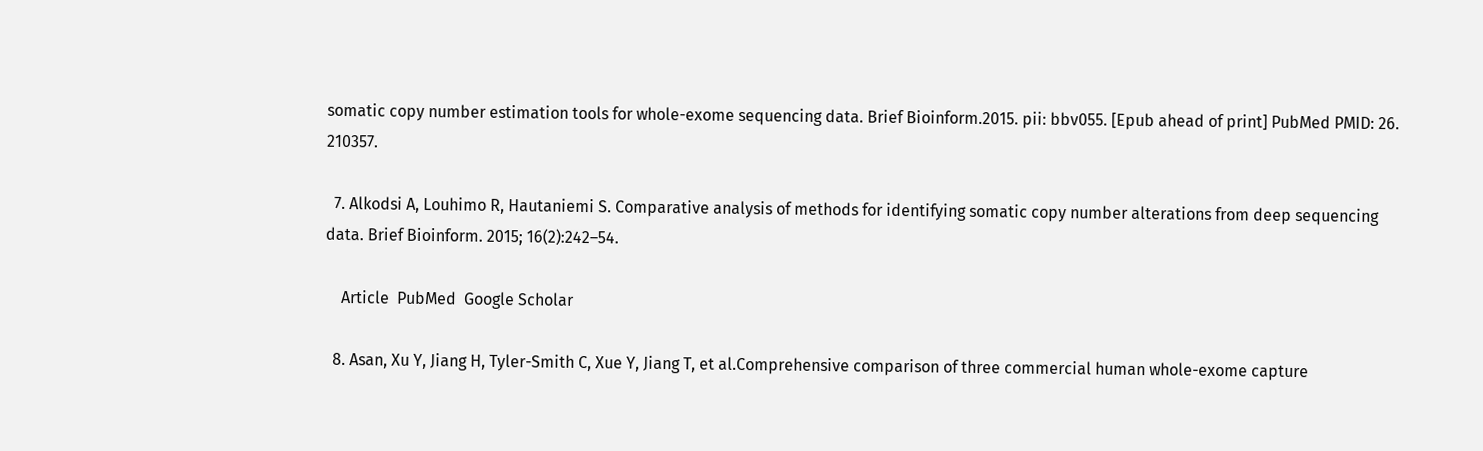somatic copy number estimation tools for whole-exome sequencing data. Brief Bioinform.2015. pii: bbv055. [Epub ahead of print] PubMed PMID: 26. 210357.

  7. Alkodsi A, Louhimo R, Hautaniemi S. Comparative analysis of methods for identifying somatic copy number alterations from deep sequencing data. Brief Bioinform. 2015; 16(2):242–54.

    Article  PubMed  Google Scholar

  8. Asan, Xu Y, Jiang H, Tyler-Smith C, Xue Y, Jiang T, et al.Comprehensive comparison of three commercial human whole-exome capture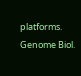platforms. Genome Biol.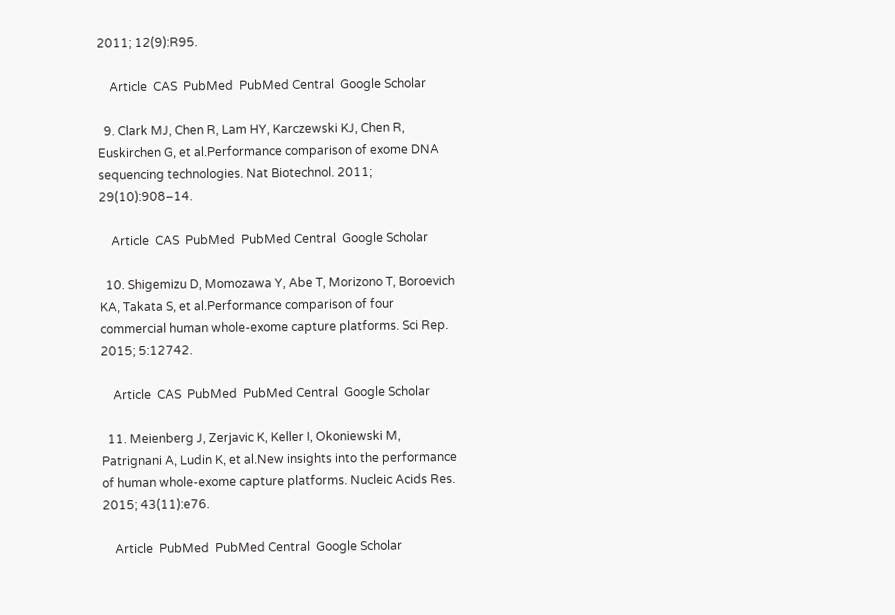2011; 12(9):R95.

    Article  CAS  PubMed  PubMed Central  Google Scholar

  9. Clark MJ, Chen R, Lam HY, Karczewski KJ, Chen R, Euskirchen G, et al.Performance comparison of exome DNA sequencing technologies. Nat Biotechnol. 2011; 29(10):908–14.

    Article  CAS  PubMed  PubMed Central  Google Scholar

  10. Shigemizu D, Momozawa Y, Abe T, Morizono T, Boroevich KA, Takata S, et al.Performance comparison of four commercial human whole-exome capture platforms. Sci Rep. 2015; 5:12742.

    Article  CAS  PubMed  PubMed Central  Google Scholar

  11. Meienberg J, Zerjavic K, Keller I, Okoniewski M, Patrignani A, Ludin K, et al.New insights into the performance of human whole-exome capture platforms. Nucleic Acids Res. 2015; 43(11):e76.

    Article  PubMed  PubMed Central  Google Scholar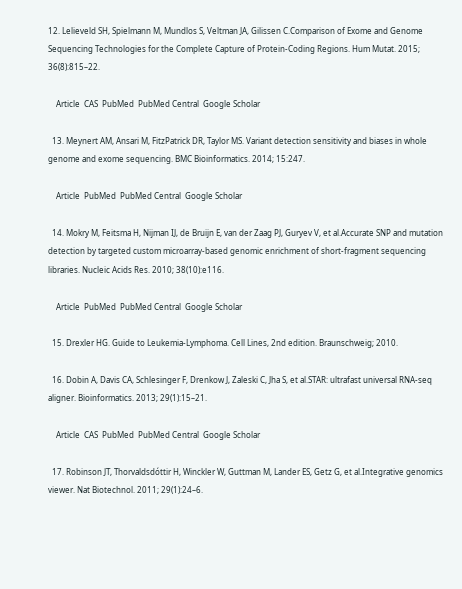12. Lelieveld SH, Spielmann M, Mundlos S, Veltman JA, Gilissen C.Comparison of Exome and Genome Sequencing Technologies for the Complete Capture of Protein-Coding Regions. Hum Mutat. 2015; 36(8):815–22.

    Article  CAS  PubMed  PubMed Central  Google Scholar

  13. Meynert AM, Ansari M, FitzPatrick DR, Taylor MS. Variant detection sensitivity and biases in whole genome and exome sequencing. BMC Bioinformatics. 2014; 15:247.

    Article  PubMed  PubMed Central  Google Scholar

  14. Mokry M, Feitsma H, Nijman IJ, de Bruijn E, van der Zaag PJ, Guryev V, et al.Accurate SNP and mutation detection by targeted custom microarray-based genomic enrichment of short-fragment sequencing libraries. Nucleic Acids Res. 2010; 38(10):e116.

    Article  PubMed  PubMed Central  Google Scholar

  15. Drexler HG. Guide to Leukemia-Lymphoma. Cell Lines, 2nd edition. Braunschweig; 2010.

  16. Dobin A, Davis CA, Schlesinger F, Drenkow J, Zaleski C, Jha S, et al.STAR: ultrafast universal RNA-seq aligner. Bioinformatics. 2013; 29(1):15–21.

    Article  CAS  PubMed  PubMed Central  Google Scholar

  17. Robinson JT, Thorvaldsdóttir H, Winckler W, Guttman M, Lander ES, Getz G, et al.Integrative genomics viewer. Nat Biotechnol. 2011; 29(1):24–6.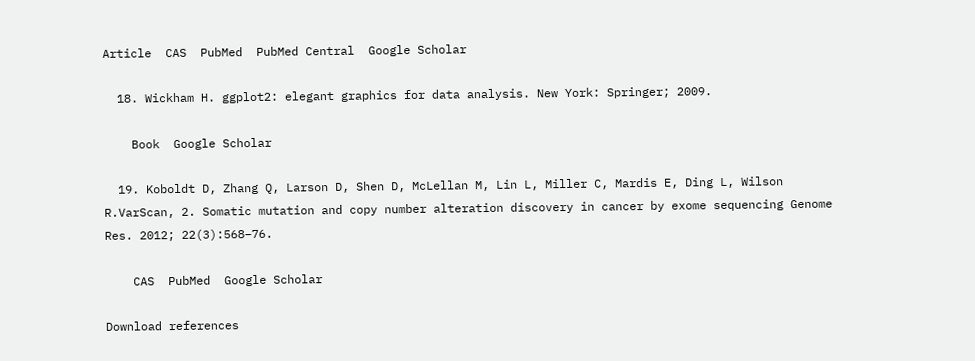Article  CAS  PubMed  PubMed Central  Google Scholar

  18. Wickham H. ggplot2: elegant graphics for data analysis. New York: Springer; 2009.

    Book  Google Scholar

  19. Koboldt D, Zhang Q, Larson D, Shen D, McLellan M, Lin L, Miller C, Mardis E, Ding L, Wilson R.VarScan, 2. Somatic mutation and copy number alteration discovery in cancer by exome sequencing Genome Res. 2012; 22(3):568–76.

    CAS  PubMed  Google Scholar

Download references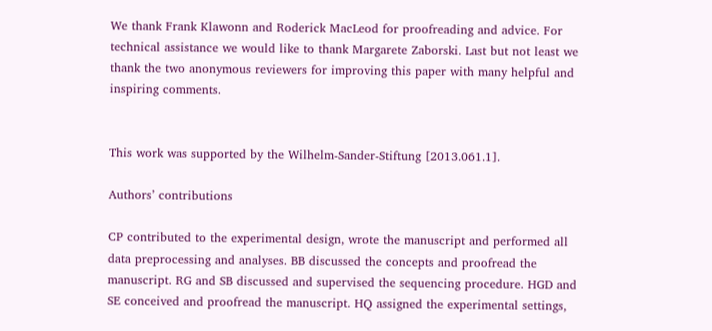We thank Frank Klawonn and Roderick MacLeod for proofreading and advice. For technical assistance we would like to thank Margarete Zaborski. Last but not least we thank the two anonymous reviewers for improving this paper with many helpful and inspiring comments.


This work was supported by the Wilhelm-Sander-Stiftung [2013.061.1].

Authors’ contributions

CP contributed to the experimental design, wrote the manuscript and performed all data preprocessing and analyses. BB discussed the concepts and proofread the manuscript. RG and SB discussed and supervised the sequencing procedure. HGD and SE conceived and proofread the manuscript. HQ assigned the experimental settings,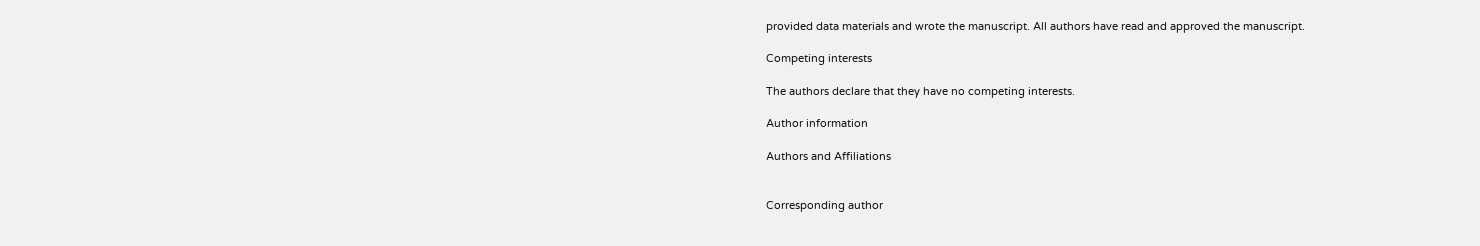provided data materials and wrote the manuscript. All authors have read and approved the manuscript.

Competing interests

The authors declare that they have no competing interests.

Author information

Authors and Affiliations


Corresponding author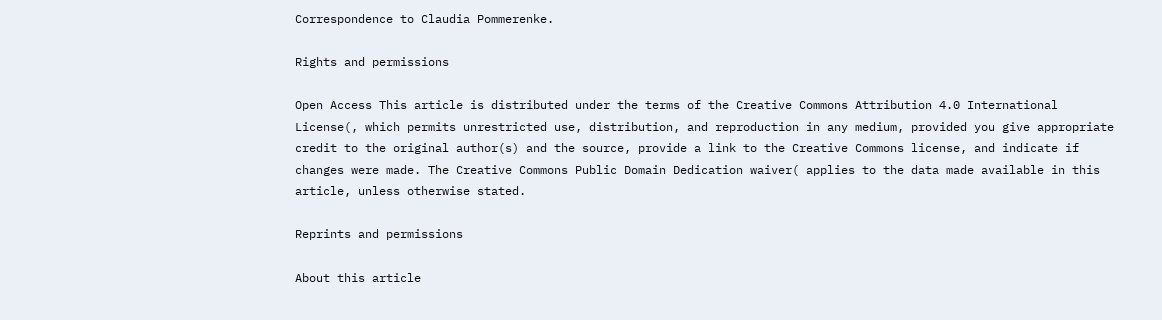Correspondence to Claudia Pommerenke.

Rights and permissions

Open Access This article is distributed under the terms of the Creative Commons Attribution 4.0 International License(, which permits unrestricted use, distribution, and reproduction in any medium, provided you give appropriate credit to the original author(s) and the source, provide a link to the Creative Commons license, and indicate if changes were made. The Creative Commons Public Domain Dedication waiver( applies to the data made available in this article, unless otherwise stated.

Reprints and permissions

About this article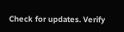Check for updates. Verify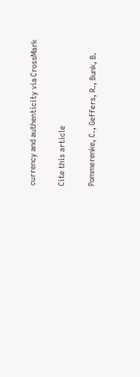currency and authenticity via CrossMark

Cite this article

Pommerenke, C., Geffers, R., Bunk, B.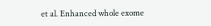et al. Enhanced whole exome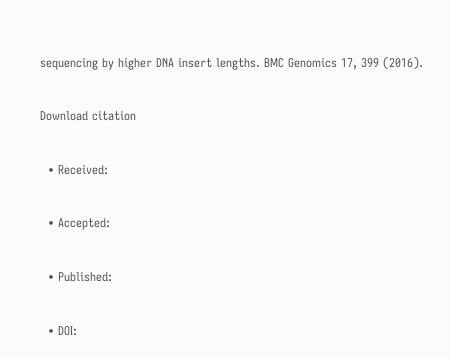sequencing by higher DNA insert lengths. BMC Genomics 17, 399 (2016).

Download citation

  • Received:

  • Accepted:

  • Published:

  • DOI: